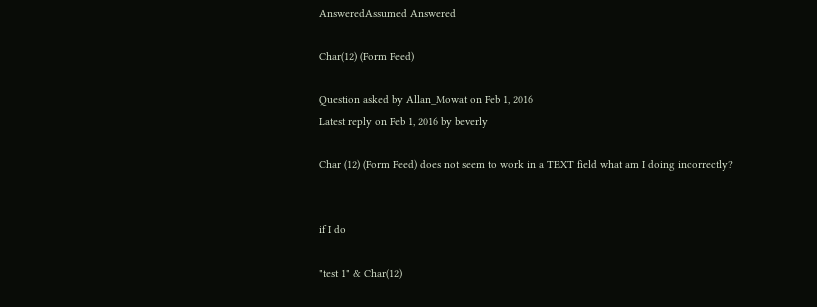AnsweredAssumed Answered

Char(12) (Form Feed)

Question asked by Allan_Mowat on Feb 1, 2016
Latest reply on Feb 1, 2016 by beverly

Char (12) (Form Feed) does not seem to work in a TEXT field what am I doing incorrectly?


if I do

"test 1" & Char(12)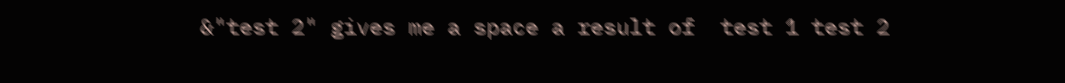&"test 2" gives me a space a result of  test 1 test 2